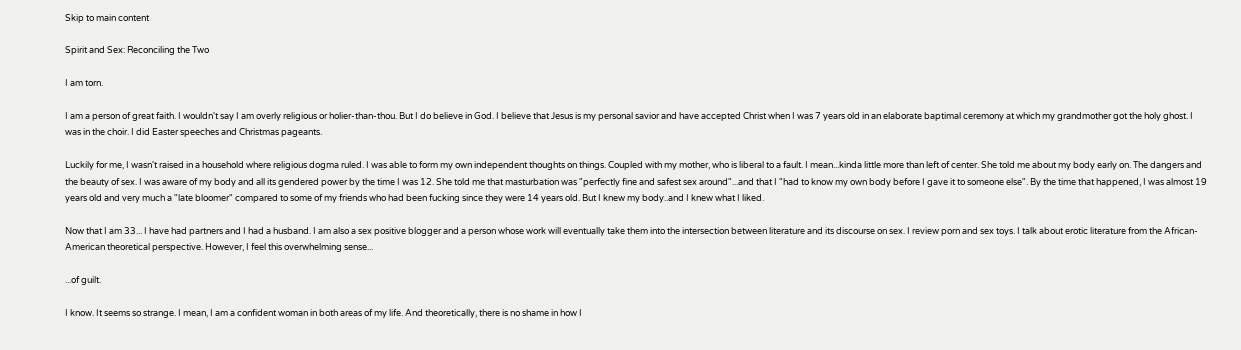Skip to main content

Spirit and Sex: Reconciling the Two

I am torn.

I am a person of great faith. I wouldn't say I am overly religious or holier-than-thou. But I do believe in God. I believe that Jesus is my personal savior and have accepted Christ when I was 7 years old in an elaborate baptimal ceremony at which my grandmother got the holy ghost. I was in the choir. I did Easter speeches and Christmas pageants.

Luckily for me, I wasn't raised in a household where religious dogma ruled. I was able to form my own independent thoughts on things. Coupled with my mother, who is liberal to a fault. I mean...kinda little more than left of center. She told me about my body early on. The dangers and the beauty of sex. I was aware of my body and all its gendered power by the time I was 12. She told me that masturbation was "perfectly fine and safest sex around"...and that I "had to know my own body before I gave it to someone else". By the time that happened, I was almost 19 years old and very much a "late bloomer" compared to some of my friends who had been fucking since they were 14 years old. But I knew my body..and I knew what I liked.

Now that I am 33... I have had partners and I had a husband. I am also a sex positive blogger and a person whose work will eventually take them into the intersection between literature and its discourse on sex. I review porn and sex toys. I talk about erotic literature from the African-American theoretical perspective. However, I feel this overwhelming sense...

...of guilt.

I know. It seems so strange. I mean, I am a confident woman in both areas of my life. And theoretically, there is no shame in how I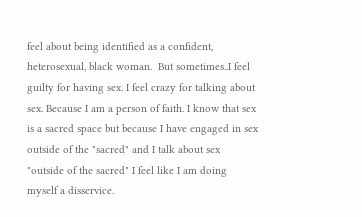feel about being identified as a confident, heterosexual, black woman.  But sometimes..I feel guilty for having sex. I feel crazy for talking about sex. Because I am a person of faith. I know that sex is a sacred space but because I have engaged in sex outside of the "sacred" and I talk about sex "outside of the sacred" I feel like I am doing myself a disservice.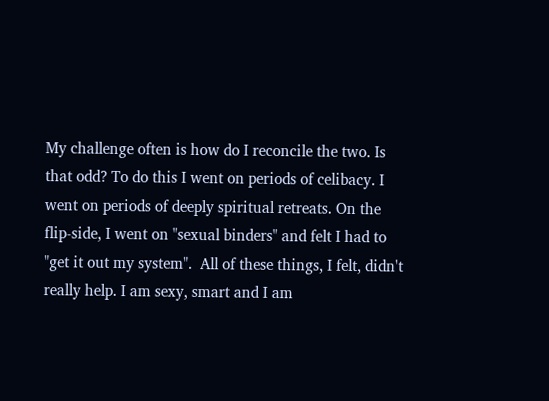My challenge often is how do I reconcile the two. Is that odd? To do this I went on periods of celibacy. I went on periods of deeply spiritual retreats. On the flip-side, I went on "sexual binders" and felt I had to "get it out my system".  All of these things, I felt, didn't really help. I am sexy, smart and I am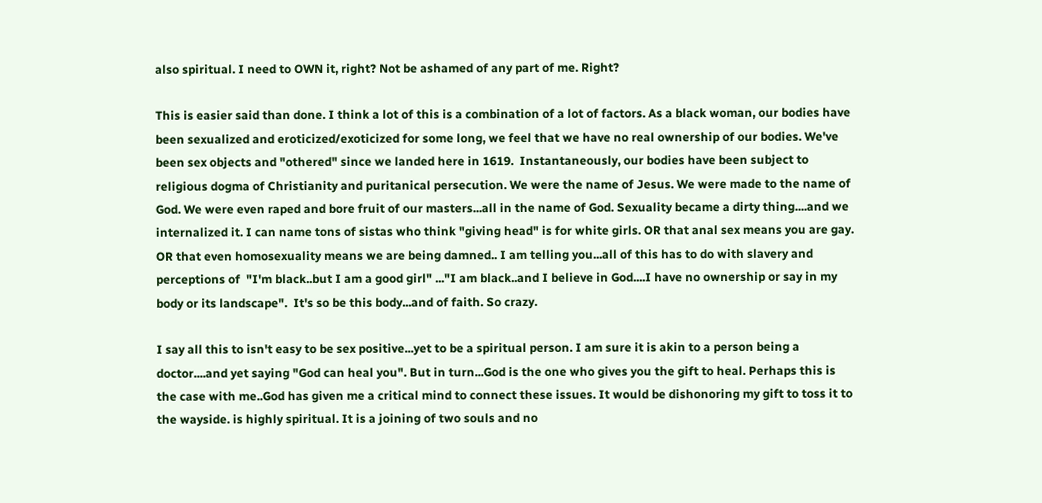also spiritual. I need to OWN it, right? Not be ashamed of any part of me. Right?

This is easier said than done. I think a lot of this is a combination of a lot of factors. As a black woman, our bodies have been sexualized and eroticized/exoticized for some long, we feel that we have no real ownership of our bodies. We've been sex objects and "othered" since we landed here in 1619.  Instantaneously, our bodies have been subject to religious dogma of Christianity and puritanical persecution. We were the name of Jesus. We were made to the name of God. We were even raped and bore fruit of our masters...all in the name of God. Sexuality became a dirty thing....and we internalized it. I can name tons of sistas who think "giving head" is for white girls. OR that anal sex means you are gay. OR that even homosexuality means we are being damned.. I am telling you...all of this has to do with slavery and perceptions of  "I'm black..but I am a good girl" ..."I am black..and I believe in God....I have no ownership or say in my body or its landscape".  It's so be this body...and of faith. So crazy.

I say all this to isn't easy to be sex positive...yet to be a spiritual person. I am sure it is akin to a person being a doctor....and yet saying "God can heal you". But in turn...God is the one who gives you the gift to heal. Perhaps this is the case with me..God has given me a critical mind to connect these issues. It would be dishonoring my gift to toss it to the wayside. is highly spiritual. It is a joining of two souls and no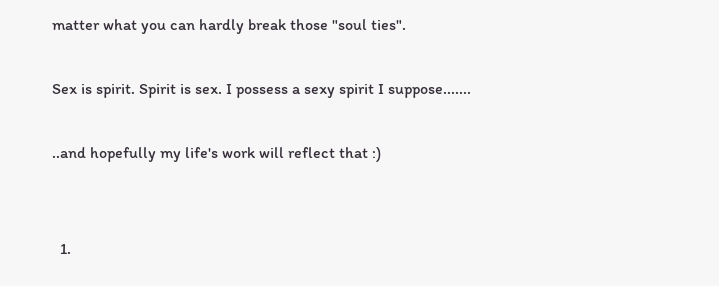matter what you can hardly break those "soul ties".

Sex is spirit. Spirit is sex. I possess a sexy spirit I suppose.......

..and hopefully my life's work will reflect that :)


  1.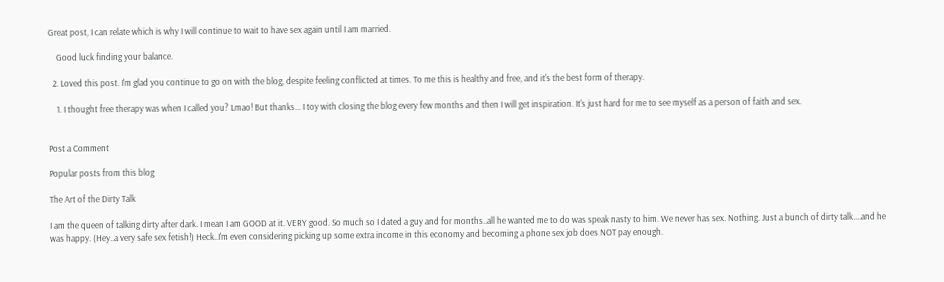Great post, I can relate which is why I will continue to wait to have sex again until I am married.

    Good luck finding your balance.

  2. Loved this post. I'm glad you continue to go on with the blog, despite feeling conflicted at times. To me this is healthy and free, and it's the best form of therapy.

    1. I thought free therapy was when I called you? Lmao! But thanks... I toy with closing the blog every few months and then I will get inspiration. It's just hard for me to see myself as a person of faith and sex.


Post a Comment

Popular posts from this blog

The Art of the Dirty Talk

I am the queen of talking dirty after dark. I mean I am GOOD at it. VERY good. So much so I dated a guy and for months..all he wanted me to do was speak nasty to him. We never has sex. Nothing. Just a bunch of dirty talk....and he was happy. (Hey..a very safe sex fetish!) Heck..I'm even considering picking up some extra income in this economy and becoming a phone sex job does NOT pay enough.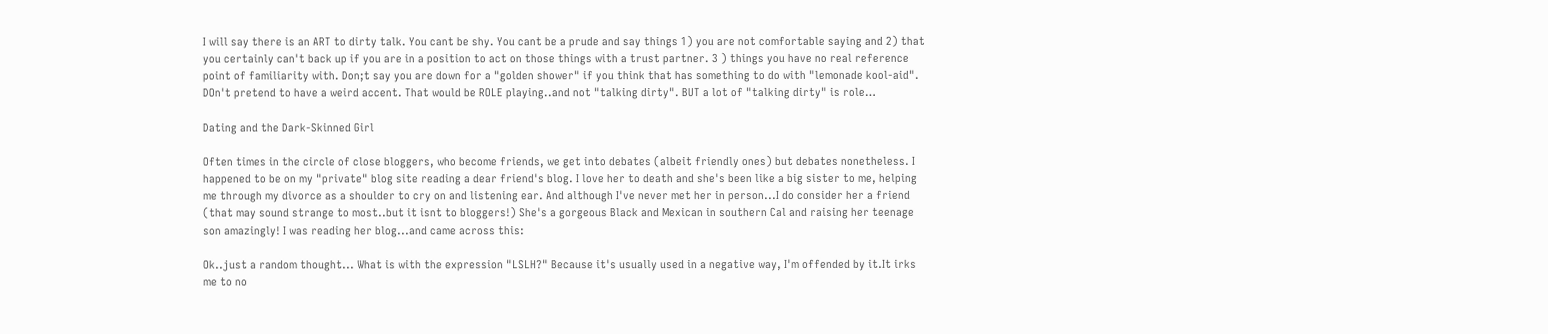I will say there is an ART to dirty talk. You cant be shy. You cant be a prude and say things 1) you are not comfortable saying and 2) that you certainly can't back up if you are in a position to act on those things with a trust partner. 3 ) things you have no real reference point of familiarity with. Don;t say you are down for a "golden shower" if you think that has something to do with "lemonade kool-aid". DOn't pretend to have a weird accent. That would be ROLE playing..and not "talking dirty". BUT a lot of "talking dirty" is role…

Dating and the Dark-Skinned Girl

Often times in the circle of close bloggers, who become friends, we get into debates (albeit friendly ones) but debates nonetheless. I happened to be on my "private" blog site reading a dear friend's blog. I love her to death and she's been like a big sister to me, helping me through my divorce as a shoulder to cry on and listening ear. And although I've never met her in person...I do consider her a friend (that may sound strange to most..but it isnt to bloggers!) She's a gorgeous Black and Mexican in southern Cal and raising her teenage son amazingly! I was reading her blog...and came across this:

Ok..just a random thought... What is with the expression "LSLH?" Because it's usually used in a negative way, I'm offended by it.It irks me to no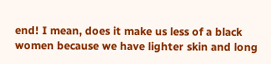end! I mean, does it make us less of a black women because we have lighter skin and long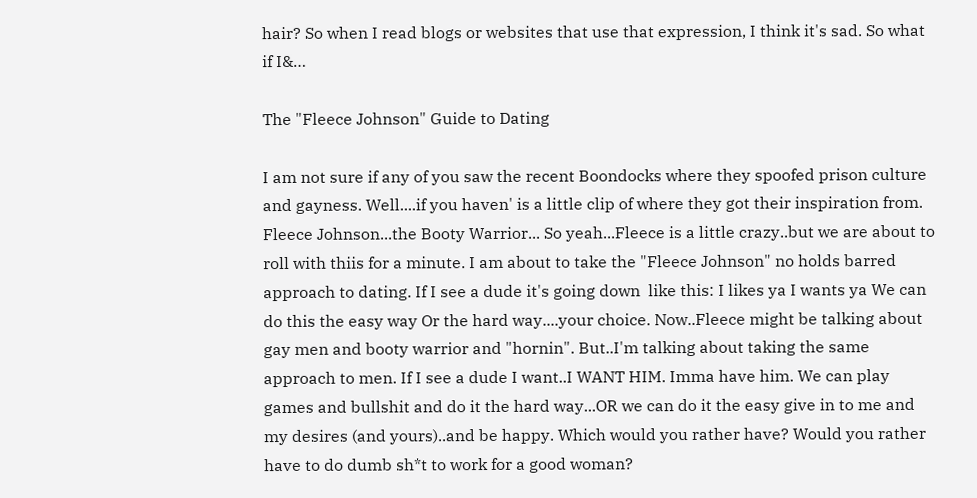hair? So when I read blogs or websites that use that expression, I think it's sad. So what if I&…

The "Fleece Johnson" Guide to Dating

I am not sure if any of you saw the recent Boondocks where they spoofed prison culture and gayness. Well....if you haven' is a little clip of where they got their inspiration from. Fleece Johnson...the Booty Warrior... So yeah...Fleece is a little crazy..but we are about to roll with thiis for a minute. I am about to take the "Fleece Johnson" no holds barred approach to dating. If I see a dude it's going down  like this: I likes ya I wants ya We can do this the easy way Or the hard way....your choice. Now..Fleece might be talking about gay men and booty warrior and "hornin". But..I'm talking about taking the same approach to men. If I see a dude I want..I WANT HIM. Imma have him. We can play games and bullshit and do it the hard way...OR we can do it the easy give in to me and my desires (and yours)..and be happy. Which would you rather have? Would you rather have to do dumb sh*t to work for a good woman?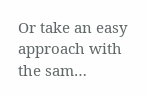Or take an easy approach with the sam…